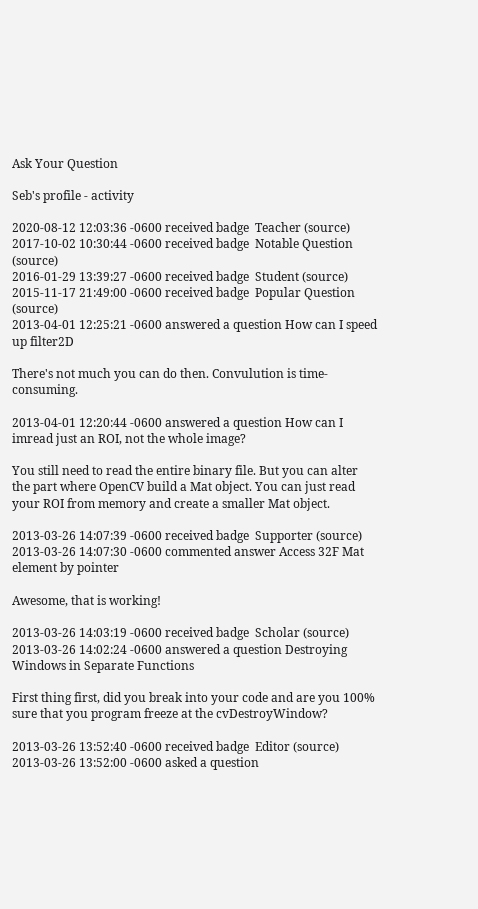Ask Your Question

Seb's profile - activity

2020-08-12 12:03:36 -0600 received badge  Teacher (source)
2017-10-02 10:30:44 -0600 received badge  Notable Question (source)
2016-01-29 13:39:27 -0600 received badge  Student (source)
2015-11-17 21:49:00 -0600 received badge  Popular Question (source)
2013-04-01 12:25:21 -0600 answered a question How can I speed up filter2D

There's not much you can do then. Convulution is time-consuming.

2013-04-01 12:20:44 -0600 answered a question How can I imread just an ROI, not the whole image?

You still need to read the entire binary file. But you can alter the part where OpenCV build a Mat object. You can just read your ROI from memory and create a smaller Mat object.

2013-03-26 14:07:39 -0600 received badge  Supporter (source)
2013-03-26 14:07:30 -0600 commented answer Access 32F Mat element by pointer

Awesome, that is working!

2013-03-26 14:03:19 -0600 received badge  Scholar (source)
2013-03-26 14:02:24 -0600 answered a question Destroying Windows in Separate Functions

First thing first, did you break into your code and are you 100% sure that you program freeze at the cvDestroyWindow?

2013-03-26 13:52:40 -0600 received badge  Editor (source)
2013-03-26 13:52:00 -0600 asked a question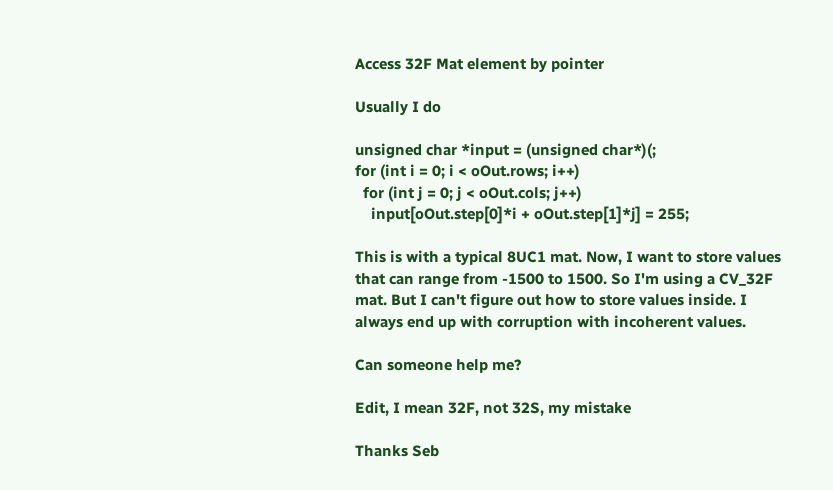Access 32F Mat element by pointer

Usually I do

unsigned char *input = (unsigned char*)(;
for (int i = 0; i < oOut.rows; i++)
  for (int j = 0; j < oOut.cols; j++)
    input[oOut.step[0]*i + oOut.step[1]*j] = 255;

This is with a typical 8UC1 mat. Now, I want to store values that can range from -1500 to 1500. So I'm using a CV_32F mat. But I can't figure out how to store values inside. I always end up with corruption with incoherent values.

Can someone help me?

Edit, I mean 32F, not 32S, my mistake

Thanks Seb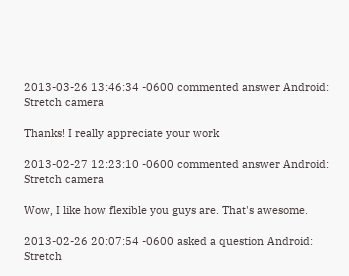2013-03-26 13:46:34 -0600 commented answer Android: Stretch camera

Thanks! I really appreciate your work

2013-02-27 12:23:10 -0600 commented answer Android: Stretch camera

Wow, I like how flexible you guys are. That's awesome.

2013-02-26 20:07:54 -0600 asked a question Android: Stretch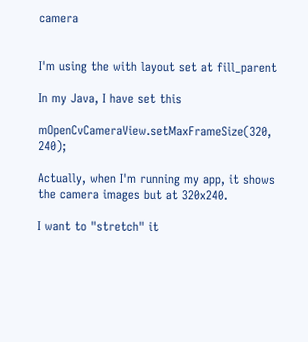camera


I'm using the with layout set at fill_parent

In my Java, I have set this

mOpenCvCameraView.setMaxFrameSize(320, 240);

Actually, when I'm running my app, it shows the camera images but at 320x240.

I want to "stretch" it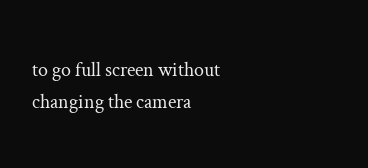to go full screen without changing the camera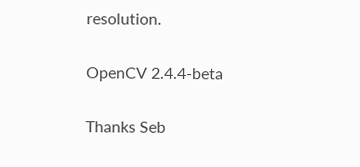resolution.

OpenCV 2.4.4-beta

Thanks Seb